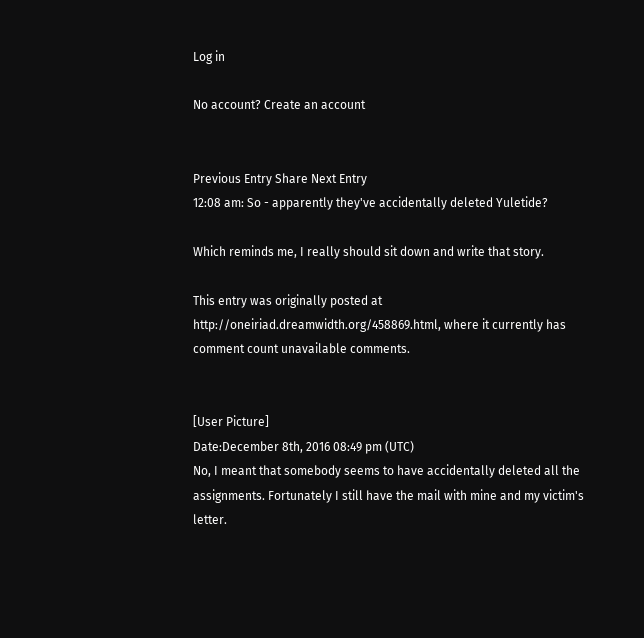Log in

No account? Create an account


Previous Entry Share Next Entry
12:08 am: So - apparently they've accidentally deleted Yuletide?

Which reminds me, I really should sit down and write that story.

This entry was originally posted at http://oneiriad.dreamwidth.org/458869.html, where it currently has comment count unavailable comments.


[User Picture]
Date:December 8th, 2016 08:49 pm (UTC)
No, I meant that somebody seems to have accidentally deleted all the assignments. Fortunately I still have the mail with mine and my victim's letter.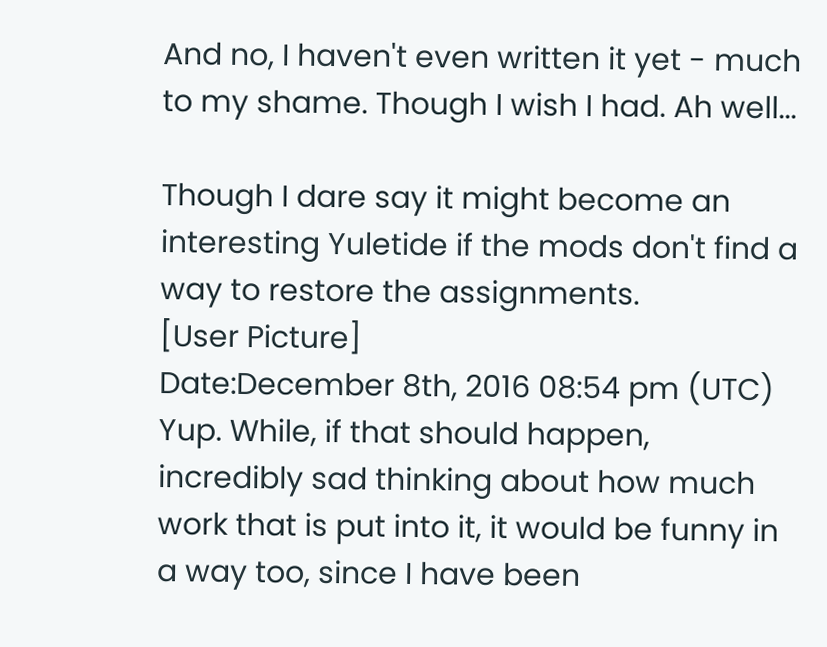And no, I haven't even written it yet - much to my shame. Though I wish I had. Ah well...

Though I dare say it might become an interesting Yuletide if the mods don't find a way to restore the assignments.
[User Picture]
Date:December 8th, 2016 08:54 pm (UTC)
Yup. While, if that should happen, incredibly sad thinking about how much work that is put into it, it would be funny in a way too, since I have been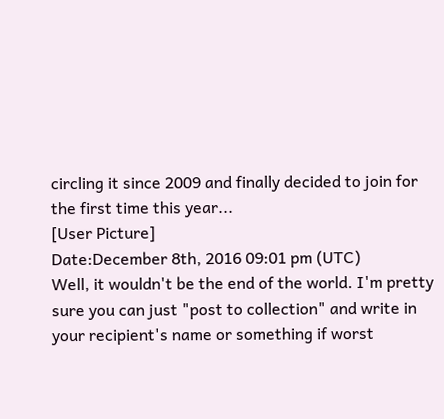circling it since 2009 and finally decided to join for the first time this year...
[User Picture]
Date:December 8th, 2016 09:01 pm (UTC)
Well, it wouldn't be the end of the world. I'm pretty sure you can just "post to collection" and write in your recipient's name or something if worst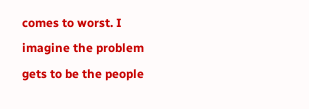comes to worst. I imagine the problem gets to be the people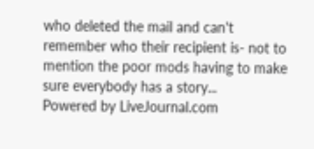who deleted the mail and can't remember who their recipient is- not to mention the poor mods having to make sure everybody has a story...
Powered by LiveJournal.com